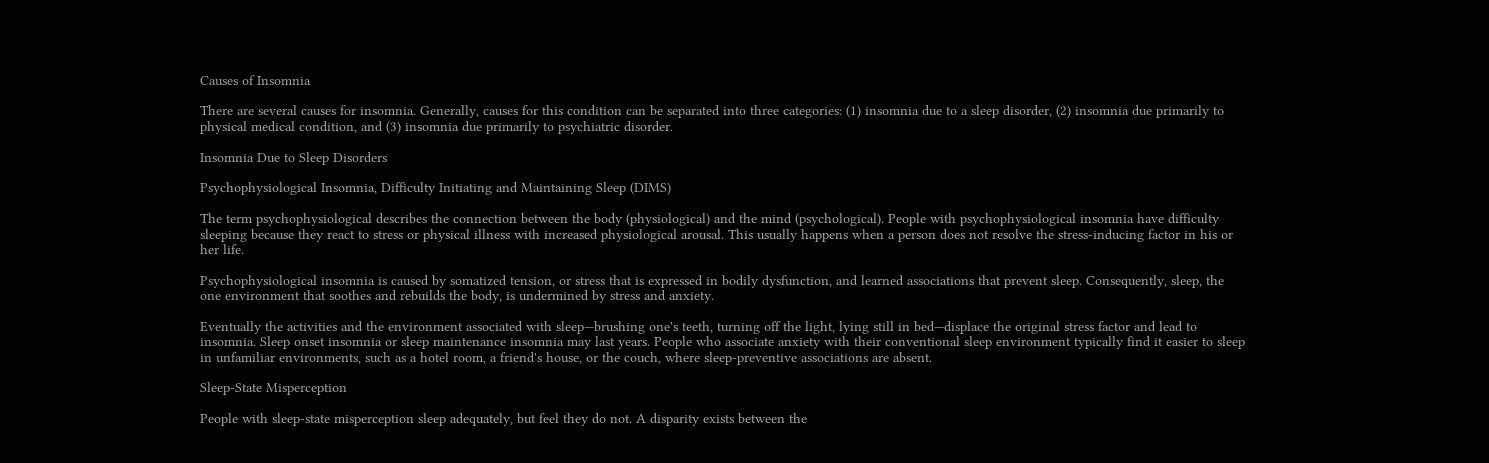Causes of Insomnia

There are several causes for insomnia. Generally, causes for this condition can be separated into three categories: (1) insomnia due to a sleep disorder, (2) insomnia due primarily to physical medical condition, and (3) insomnia due primarily to psychiatric disorder.

Insomnia Due to Sleep Disorders

Psychophysiological Insomnia, Difficulty Initiating and Maintaining Sleep (DIMS)

The term psychophysiological describes the connection between the body (physiological) and the mind (psychological). People with psychophysiological insomnia have difficulty sleeping because they react to stress or physical illness with increased physiological arousal. This usually happens when a person does not resolve the stress-inducing factor in his or her life.

Psychophysiological insomnia is caused by somatized tension, or stress that is expressed in bodily dysfunction, and learned associations that prevent sleep. Consequently, sleep, the one environment that soothes and rebuilds the body, is undermined by stress and anxiety.

Eventually the activities and the environment associated with sleep—brushing one's teeth, turning off the light, lying still in bed—displace the original stress factor and lead to insomnia. Sleep onset insomnia or sleep maintenance insomnia may last years. People who associate anxiety with their conventional sleep environment typically find it easier to sleep in unfamiliar environments, such as a hotel room, a friend's house, or the couch, where sleep-preventive associations are absent.

Sleep-State Misperception

People with sleep-state misperception sleep adequately, but feel they do not. A disparity exists between the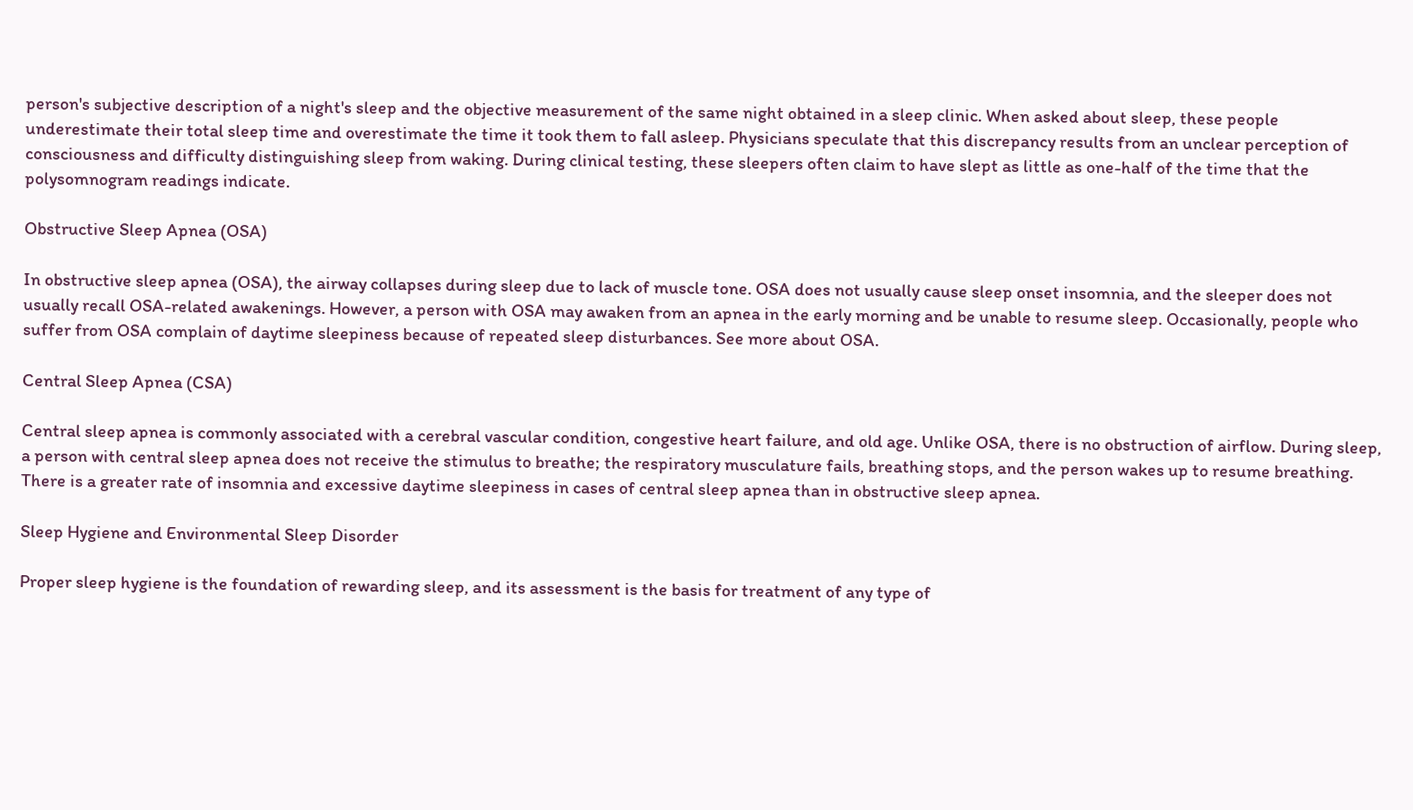person's subjective description of a night's sleep and the objective measurement of the same night obtained in a sleep clinic. When asked about sleep, these people underestimate their total sleep time and overestimate the time it took them to fall asleep. Physicians speculate that this discrepancy results from an unclear perception of consciousness and difficulty distinguishing sleep from waking. During clinical testing, these sleepers often claim to have slept as little as one-half of the time that the polysomnogram readings indicate.

Obstructive Sleep Apnea (OSA)

In obstructive sleep apnea (OSA), the airway collapses during sleep due to lack of muscle tone. OSA does not usually cause sleep onset insomnia, and the sleeper does not usually recall OSA-related awakenings. However, a person with OSA may awaken from an apnea in the early morning and be unable to resume sleep. Occasionally, people who suffer from OSA complain of daytime sleepiness because of repeated sleep disturbances. See more about OSA.

Central Sleep Apnea (CSA)

Central sleep apnea is commonly associated with a cerebral vascular condition, congestive heart failure, and old age. Unlike OSA, there is no obstruction of airflow. During sleep, a person with central sleep apnea does not receive the stimulus to breathe; the respiratory musculature fails, breathing stops, and the person wakes up to resume breathing. There is a greater rate of insomnia and excessive daytime sleepiness in cases of central sleep apnea than in obstructive sleep apnea.

Sleep Hygiene and Environmental Sleep Disorder

Proper sleep hygiene is the foundation of rewarding sleep, and its assessment is the basis for treatment of any type of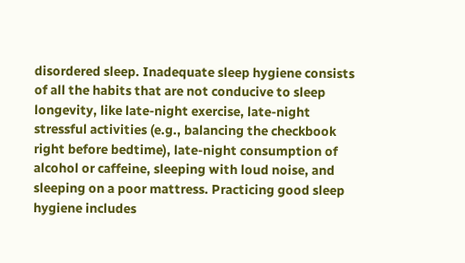disordered sleep. Inadequate sleep hygiene consists of all the habits that are not conducive to sleep longevity, like late-night exercise, late-night stressful activities (e.g., balancing the checkbook right before bedtime), late-night consumption of alcohol or caffeine, sleeping with loud noise, and sleeping on a poor mattress. Practicing good sleep hygiene includes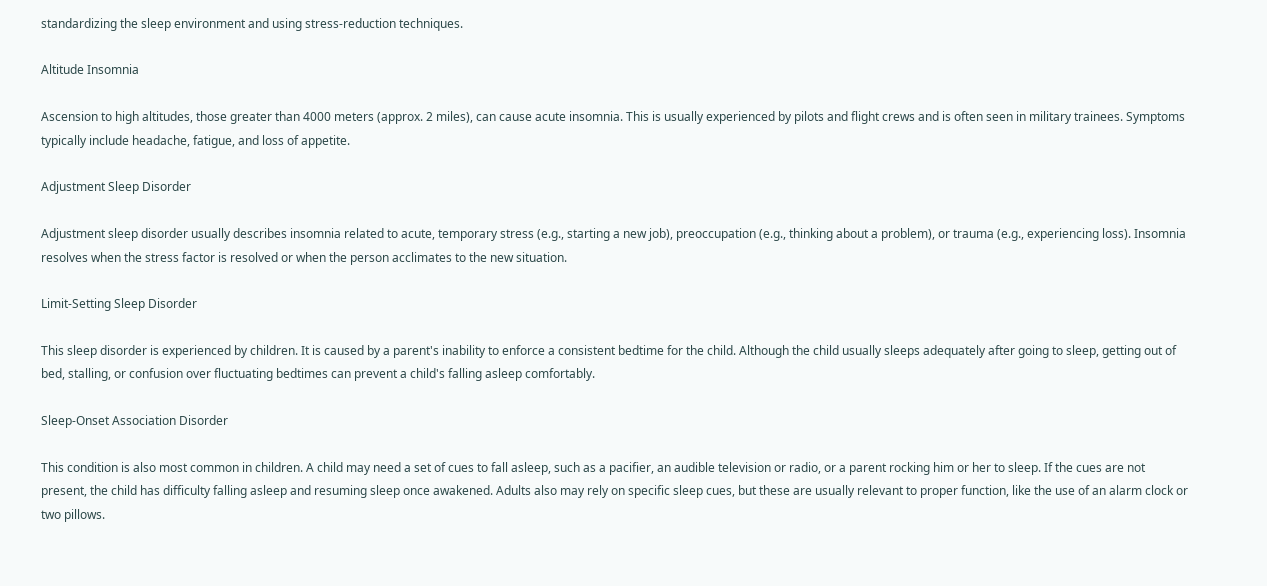standardizing the sleep environment and using stress-reduction techniques.

Altitude Insomnia

Ascension to high altitudes, those greater than 4000 meters (approx. 2 miles), can cause acute insomnia. This is usually experienced by pilots and flight crews and is often seen in military trainees. Symptoms typically include headache, fatigue, and loss of appetite.

Adjustment Sleep Disorder

Adjustment sleep disorder usually describes insomnia related to acute, temporary stress (e.g., starting a new job), preoccupation (e.g., thinking about a problem), or trauma (e.g., experiencing loss). Insomnia resolves when the stress factor is resolved or when the person acclimates to the new situation.

Limit-Setting Sleep Disorder

This sleep disorder is experienced by children. It is caused by a parent's inability to enforce a consistent bedtime for the child. Although the child usually sleeps adequately after going to sleep, getting out of bed, stalling, or confusion over fluctuating bedtimes can prevent a child's falling asleep comfortably.

Sleep-Onset Association Disorder

This condition is also most common in children. A child may need a set of cues to fall asleep, such as a pacifier, an audible television or radio, or a parent rocking him or her to sleep. If the cues are not present, the child has difficulty falling asleep and resuming sleep once awakened. Adults also may rely on specific sleep cues, but these are usually relevant to proper function, like the use of an alarm clock or two pillows.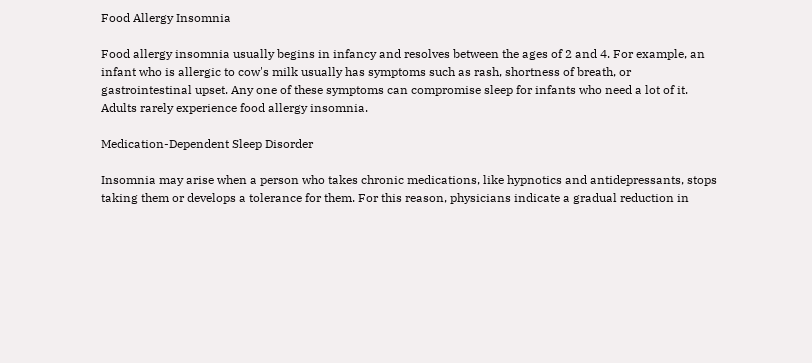Food Allergy Insomnia

Food allergy insomnia usually begins in infancy and resolves between the ages of 2 and 4. For example, an infant who is allergic to cow's milk usually has symptoms such as rash, shortness of breath, or gastrointestinal upset. Any one of these symptoms can compromise sleep for infants who need a lot of it. Adults rarely experience food allergy insomnia.

Medication-Dependent Sleep Disorder

Insomnia may arise when a person who takes chronic medications, like hypnotics and antidepressants, stops taking them or develops a tolerance for them. For this reason, physicians indicate a gradual reduction in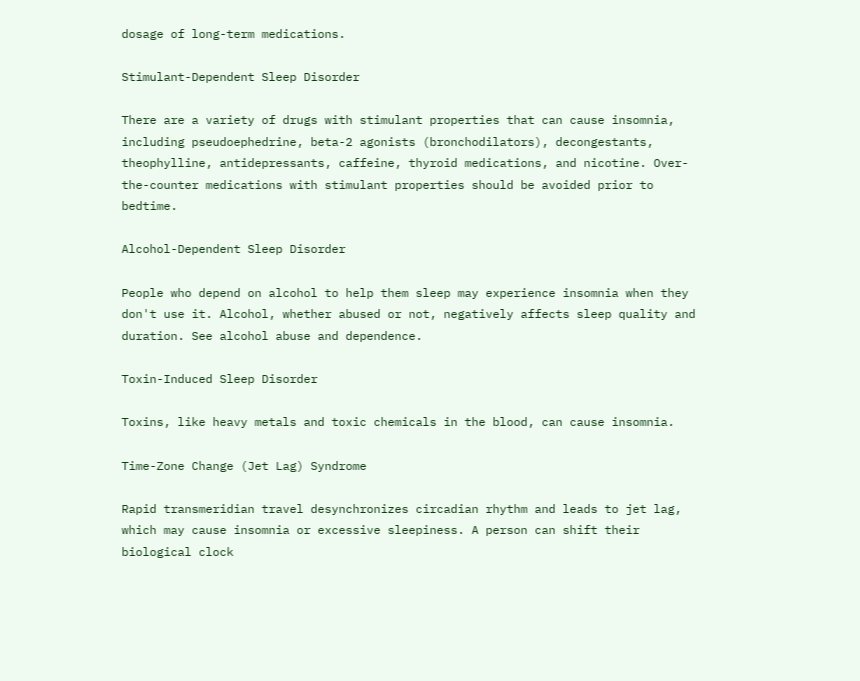dosage of long-term medications.

Stimulant-Dependent Sleep Disorder

There are a variety of drugs with stimulant properties that can cause insomnia, including pseudoephedrine, beta-2 agonists (bronchodilators), decongestants, theophylline, antidepressants, caffeine, thyroid medications, and nicotine. Over-the-counter medications with stimulant properties should be avoided prior to bedtime.

Alcohol-Dependent Sleep Disorder

People who depend on alcohol to help them sleep may experience insomnia when they don't use it. Alcohol, whether abused or not, negatively affects sleep quality and duration. See alcohol abuse and dependence.

Toxin-Induced Sleep Disorder

Toxins, like heavy metals and toxic chemicals in the blood, can cause insomnia.

Time-Zone Change (Jet Lag) Syndrome

Rapid transmeridian travel desynchronizes circadian rhythm and leads to jet lag, which may cause insomnia or excessive sleepiness. A person can shift their biological clock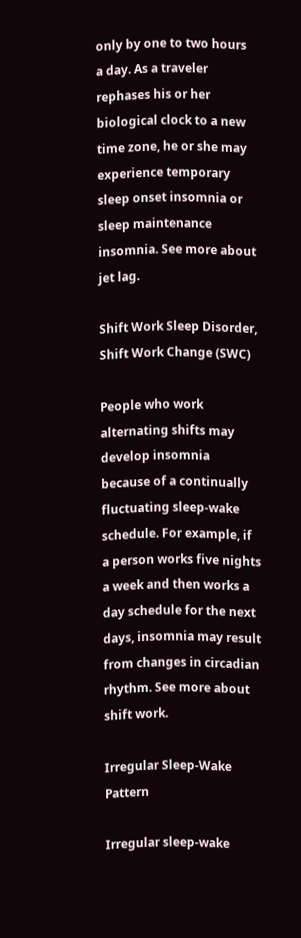only by one to two hours a day. As a traveler rephases his or her biological clock to a new time zone, he or she may experience temporary sleep onset insomnia or sleep maintenance insomnia. See more about jet lag.

Shift Work Sleep Disorder, Shift Work Change (SWC)

People who work alternating shifts may develop insomnia because of a continually fluctuating sleep-wake schedule. For example, if a person works five nights a week and then works a day schedule for the next days, insomnia may result from changes in circadian rhythm. See more about shift work.

Irregular Sleep-Wake Pattern

Irregular sleep-wake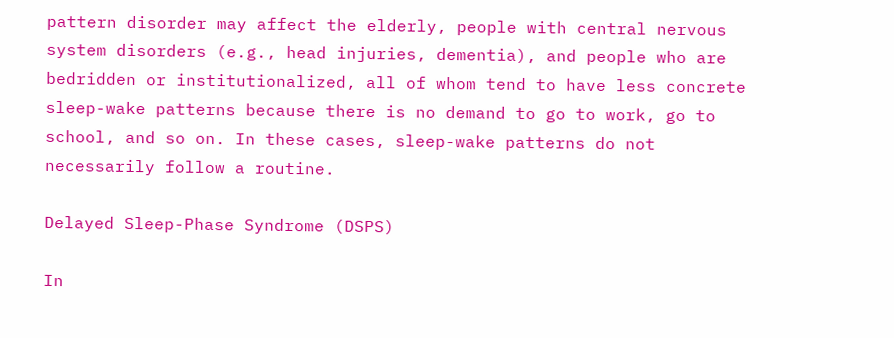pattern disorder may affect the elderly, people with central nervous system disorders (e.g., head injuries, dementia), and people who are bedridden or institutionalized, all of whom tend to have less concrete sleep-wake patterns because there is no demand to go to work, go to school, and so on. In these cases, sleep-wake patterns do not necessarily follow a routine.

Delayed Sleep-Phase Syndrome (DSPS)

In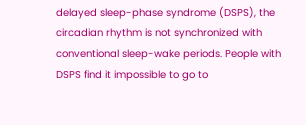delayed sleep-phase syndrome (DSPS), the circadian rhythm is not synchronized with conventional sleep-wake periods. People with DSPS find it impossible to go to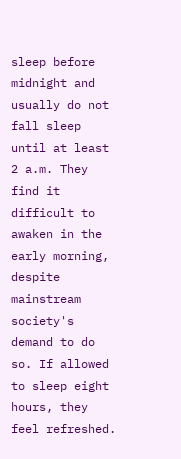sleep before midnight and usually do not fall sleep until at least 2 a.m. They find it difficult to awaken in the early morning, despite mainstream society's demand to do so. If allowed to sleep eight hours, they feel refreshed.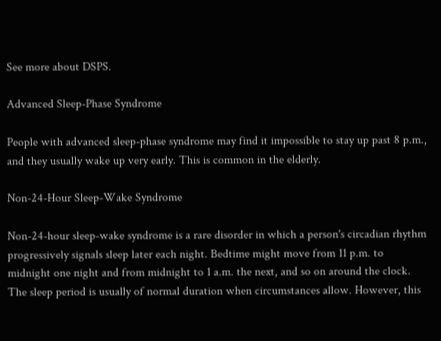See more about DSPS.

Advanced Sleep-Phase Syndrome

People with advanced sleep-phase syndrome may find it impossible to stay up past 8 p.m., and they usually wake up very early. This is common in the elderly.

Non-24-Hour Sleep-Wake Syndrome

Non-24-hour sleep-wake syndrome is a rare disorder in which a person's circadian rhythm progressively signals sleep later each night. Bedtime might move from 11 p.m. to midnight one night and from midnight to 1 a.m. the next, and so on around the clock. The sleep period is usually of normal duration when circumstances allow. However, this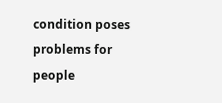condition poses problems for people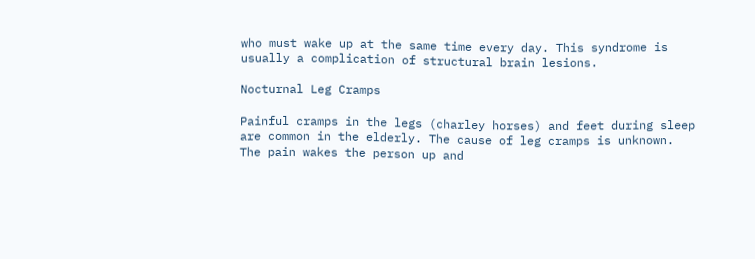who must wake up at the same time every day. This syndrome is usually a complication of structural brain lesions.

Nocturnal Leg Cramps

Painful cramps in the legs (charley horses) and feet during sleep are common in the elderly. The cause of leg cramps is unknown. The pain wakes the person up and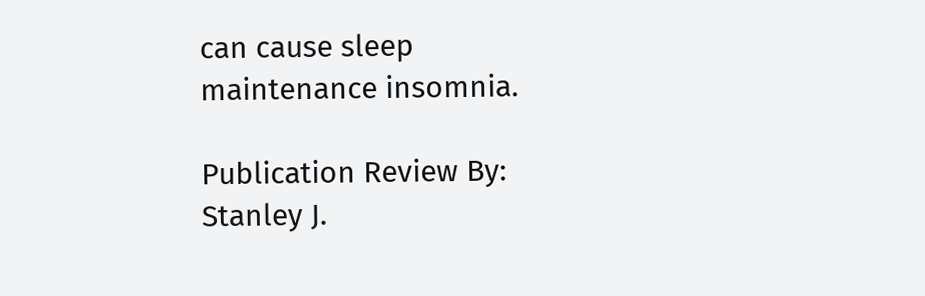can cause sleep maintenance insomnia.

Publication Review By: Stanley J.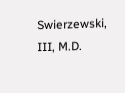Swierzewski, III, M.D.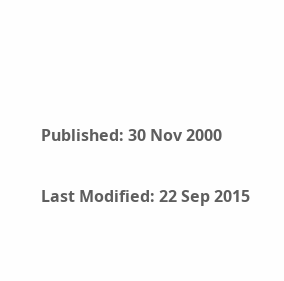Published: 30 Nov 2000

Last Modified: 22 Sep 2015